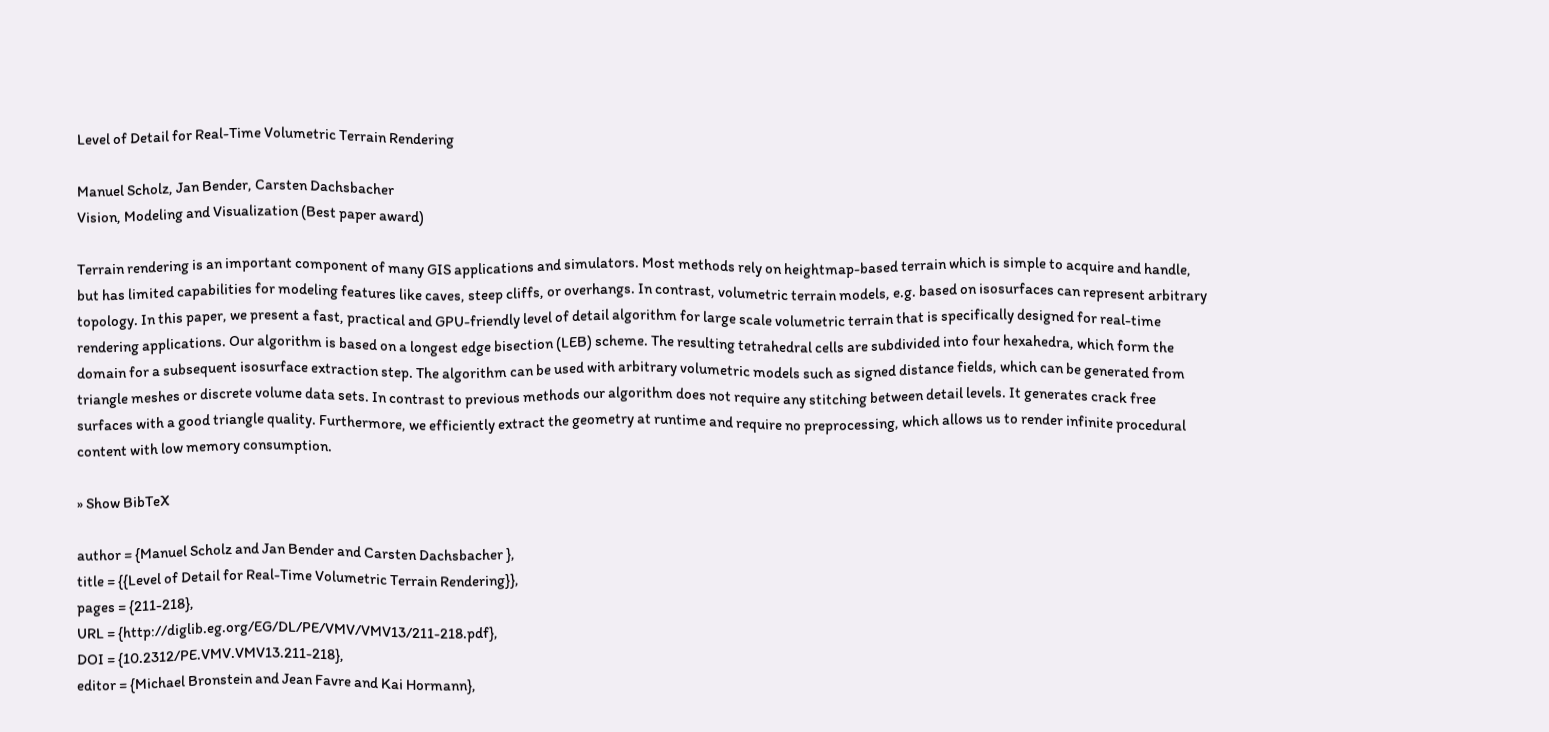Level of Detail for Real-Time Volumetric Terrain Rendering

Manuel Scholz, Jan Bender, Carsten Dachsbacher
Vision, Modeling and Visualization (Best paper award)

Terrain rendering is an important component of many GIS applications and simulators. Most methods rely on heightmap-based terrain which is simple to acquire and handle, but has limited capabilities for modeling features like caves, steep cliffs, or overhangs. In contrast, volumetric terrain models, e.g. based on isosurfaces can represent arbitrary topology. In this paper, we present a fast, practical and GPU-friendly level of detail algorithm for large scale volumetric terrain that is specifically designed for real-time rendering applications. Our algorithm is based on a longest edge bisection (LEB) scheme. The resulting tetrahedral cells are subdivided into four hexahedra, which form the domain for a subsequent isosurface extraction step. The algorithm can be used with arbitrary volumetric models such as signed distance fields, which can be generated from triangle meshes or discrete volume data sets. In contrast to previous methods our algorithm does not require any stitching between detail levels. It generates crack free surfaces with a good triangle quality. Furthermore, we efficiently extract the geometry at runtime and require no preprocessing, which allows us to render infinite procedural content with low memory consumption.

» Show BibTeX

author = {Manuel Scholz and Jan Bender and Carsten Dachsbacher },
title = {{Level of Detail for Real-Time Volumetric Terrain Rendering}},
pages = {211-218},
URL = {http://diglib.eg.org/EG/DL/PE/VMV/VMV13/211-218.pdf},
DOI = {10.2312/PE.VMV.VMV13.211-218},
editor = {Michael Bronstein and Jean Favre and Kai Hormann},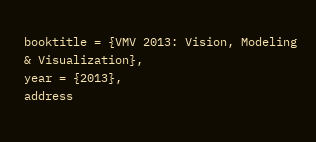booktitle = {VMV 2013: Vision, Modeling & Visualization},
year = {2013},
address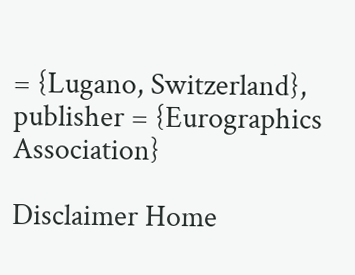= {Lugano, Switzerland},
publisher = {Eurographics Association}

Disclaimer Home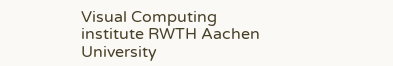Visual Computing institute RWTH Aachen University